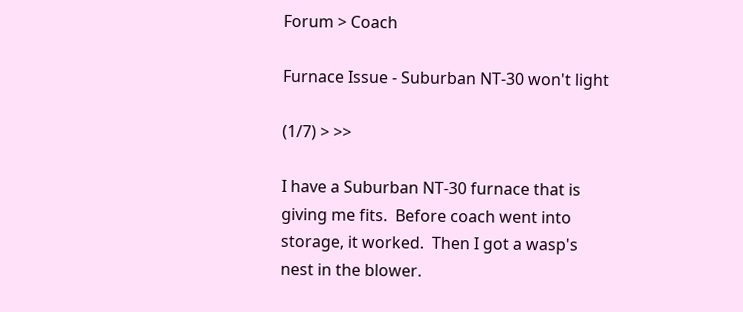Forum > Coach

Furnace Issue - Suburban NT-30 won't light

(1/7) > >>

I have a Suburban NT-30 furnace that is giving me fits.  Before coach went into storage, it worked.  Then I got a wasp's nest in the blower.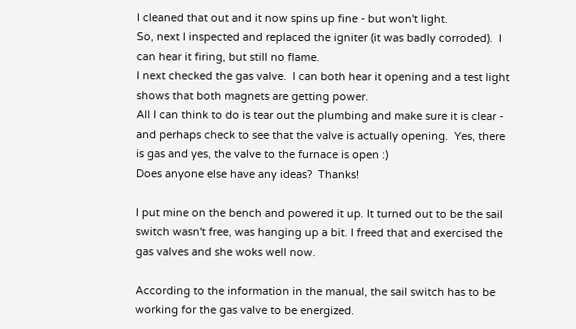I cleaned that out and it now spins up fine - but won't light.
So, next I inspected and replaced the igniter (it was badly corroded).  I can hear it firing, but still no flame.
I next checked the gas valve.  I can both hear it opening and a test light shows that both magnets are getting power.
All I can think to do is tear out the plumbing and make sure it is clear - and perhaps check to see that the valve is actually opening.  Yes, there is gas and yes, the valve to the furnace is open :)
Does anyone else have any ideas?  Thanks!

I put mine on the bench and powered it up. It turned out to be the sail switch wasn't free, was hanging up a bit. I freed that and exercised the gas valves and she woks well now.

According to the information in the manual, the sail switch has to be working for the gas valve to be energized.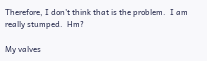Therefore, I don't think that is the problem.  I am really stumped.  Hm?

My valves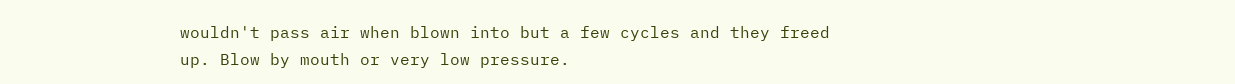wouldn't pass air when blown into but a few cycles and they freed up. Blow by mouth or very low pressure.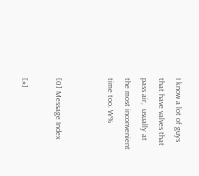I know a lot of guys that have valves that pass air,  usually at the most inconvenient time too. W%


[0] Message Index

[#]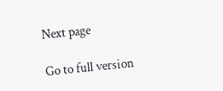Next page

Go to full version